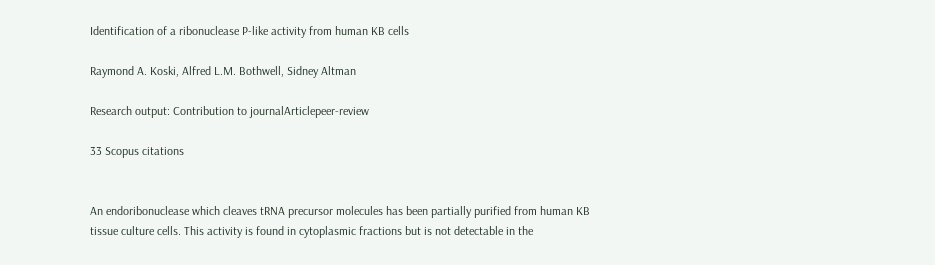Identification of a ribonuclease P-like activity from human KB cells

Raymond A. Koski, Alfred L.M. Bothwell, Sidney Altman

Research output: Contribution to journalArticlepeer-review

33 Scopus citations


An endoribonuclease which cleaves tRNA precursor molecules has been partially purified from human KB tissue culture cells. This activity is found in cytoplasmic fractions but is not detectable in the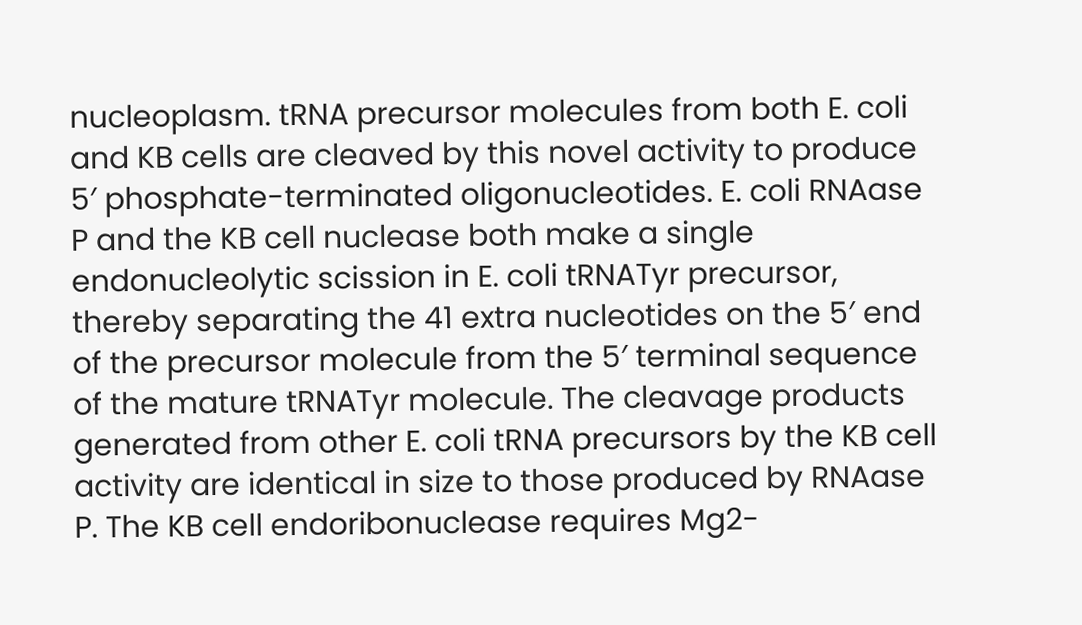nucleoplasm. tRNA precursor molecules from both E. coli and KB cells are cleaved by this novel activity to produce 5′ phosphate-terminated oligonucleotides. E. coli RNAase P and the KB cell nuclease both make a single endonucleolytic scission in E. coli tRNATyr precursor, thereby separating the 41 extra nucleotides on the 5′ end of the precursor molecule from the 5′ terminal sequence of the mature tRNATyr molecule. The cleavage products generated from other E. coli tRNA precursors by the KB cell activity are identical in size to those produced by RNAase P. The KB cell endoribonuclease requires Mg2-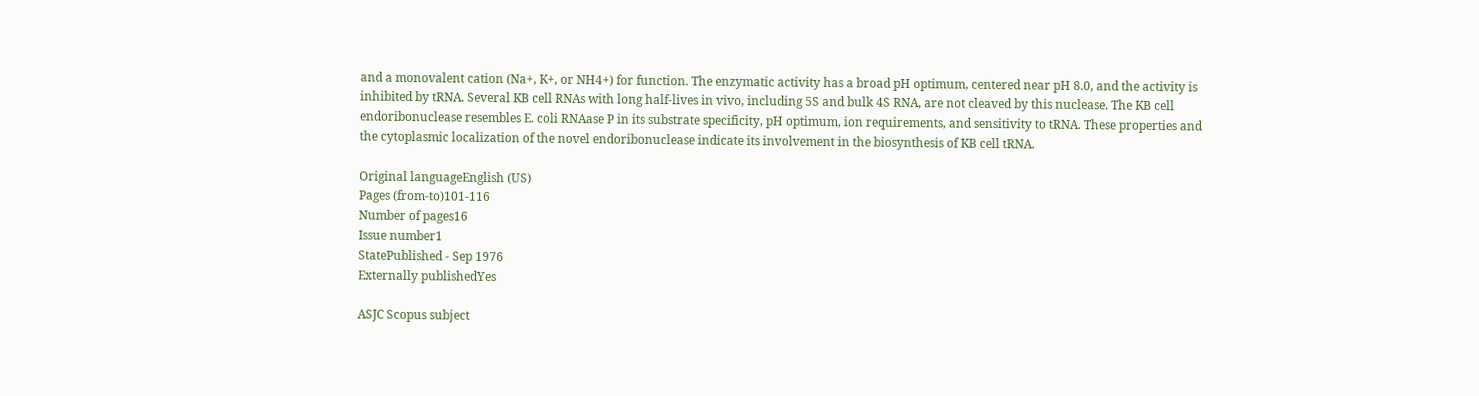and a monovalent cation (Na+, K+, or NH4+) for function. The enzymatic activity has a broad pH optimum, centered near pH 8.0, and the activity is inhibited by tRNA. Several KB cell RNAs with long half-lives in vivo, including 5S and bulk 4S RNA, are not cleaved by this nuclease. The KB cell endoribonuclease resembles E. coli RNAase P in its substrate specificity, pH optimum, ion requirements, and sensitivity to tRNA. These properties and the cytoplasmic localization of the novel endoribonuclease indicate its involvement in the biosynthesis of KB cell tRNA.

Original languageEnglish (US)
Pages (from-to)101-116
Number of pages16
Issue number1
StatePublished - Sep 1976
Externally publishedYes

ASJC Scopus subject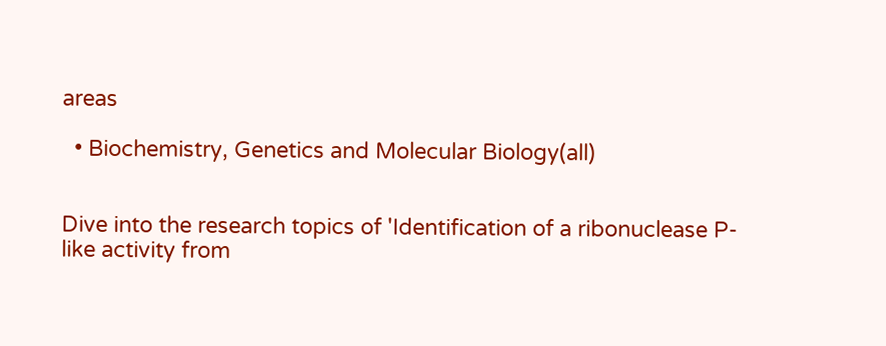areas

  • Biochemistry, Genetics and Molecular Biology(all)


Dive into the research topics of 'Identification of a ribonuclease P-like activity from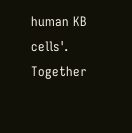human KB cells'. Together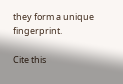they form a unique fingerprint.

Cite this